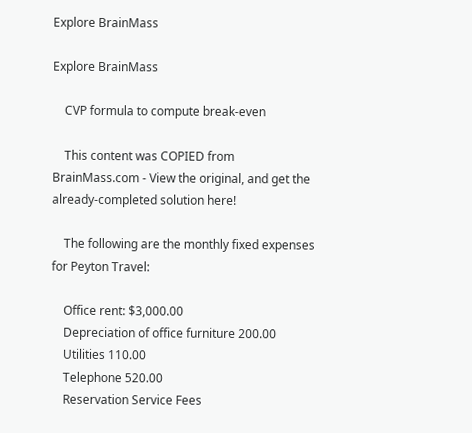Explore BrainMass

Explore BrainMass

    CVP formula to compute break-even

    This content was COPIED from BrainMass.com - View the original, and get the already-completed solution here!

    The following are the monthly fixed expenses for Peyton Travel:

    Office rent: $3,000.00
    Depreciation of office furniture 200.00
    Utilities 110.00
    Telephone 520.00
    Reservation Service Fees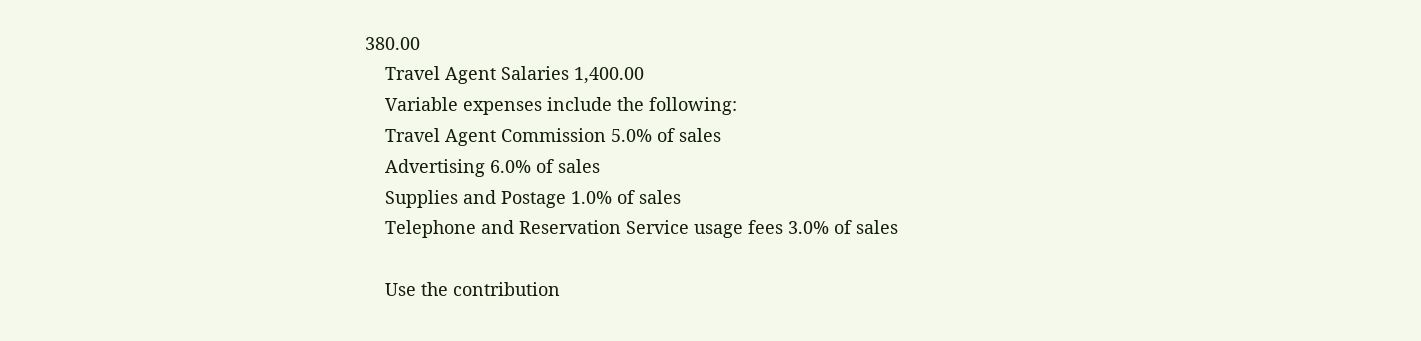380.00
    Travel Agent Salaries 1,400.00
    Variable expenses include the following:
    Travel Agent Commission 5.0% of sales
    Advertising 6.0% of sales
    Supplies and Postage 1.0% of sales
    Telephone and Reservation Service usage fees 3.0% of sales

    Use the contribution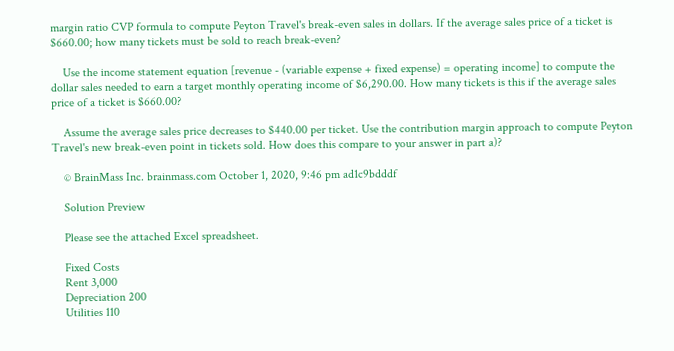margin ratio CVP formula to compute Peyton Travel's break-even sales in dollars. If the average sales price of a ticket is $660.00; how many tickets must be sold to reach break-even?

    Use the income statement equation [revenue - (variable expense + fixed expense) = operating income] to compute the dollar sales needed to earn a target monthly operating income of $6,290.00. How many tickets is this if the average sales price of a ticket is $660.00?

    Assume the average sales price decreases to $440.00 per ticket. Use the contribution margin approach to compute Peyton Travel's new break-even point in tickets sold. How does this compare to your answer in part a)?

    © BrainMass Inc. brainmass.com October 1, 2020, 9:46 pm ad1c9bdddf

    Solution Preview

    Please see the attached Excel spreadsheet.

    Fixed Costs
    Rent 3,000
    Depreciation 200
    Utilities 110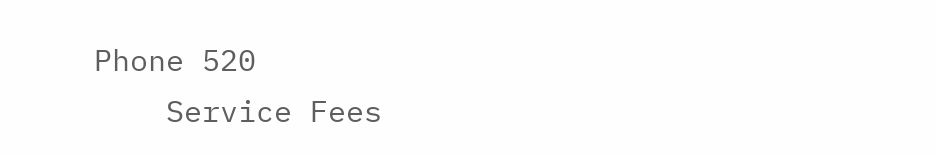Phone 520
    Service Fees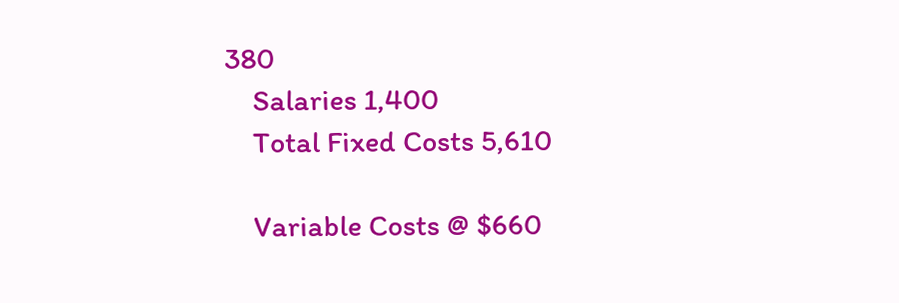380
    Salaries 1,400
    Total Fixed Costs 5,610

    Variable Costs @ $660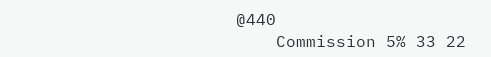@440
    Commission 5% 33 22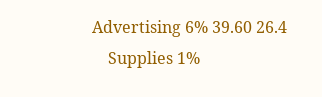Advertising 6% 39.60 26.4
    Supplies 1%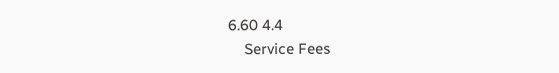6.60 4.4
    Service Fees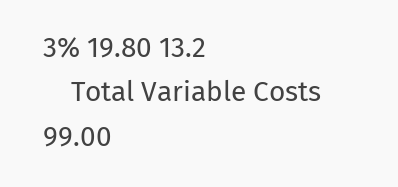3% 19.80 13.2
    Total Variable Costs 99.00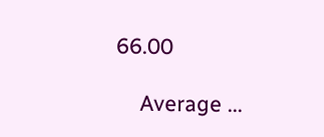66.00

    Average ...